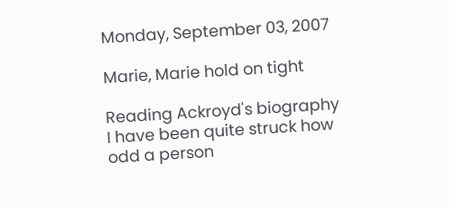Monday, September 03, 2007

Marie, Marie hold on tight

Reading Ackroyd's biography I have been quite struck how odd a person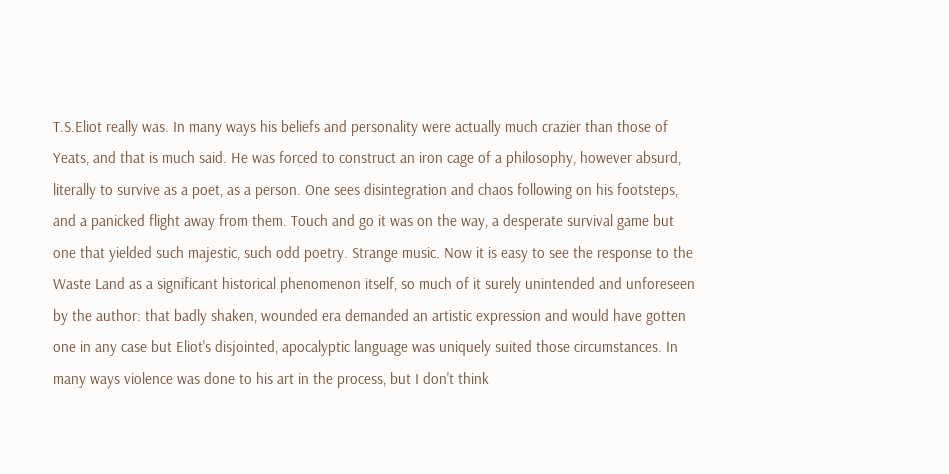T.S.Eliot really was. In many ways his beliefs and personality were actually much crazier than those of Yeats, and that is much said. He was forced to construct an iron cage of a philosophy, however absurd, literally to survive as a poet, as a person. One sees disintegration and chaos following on his footsteps, and a panicked flight away from them. Touch and go it was on the way, a desperate survival game but one that yielded such majestic, such odd poetry. Strange music. Now it is easy to see the response to the Waste Land as a significant historical phenomenon itself, so much of it surely unintended and unforeseen by the author: that badly shaken, wounded era demanded an artistic expression and would have gotten one in any case but Eliot's disjointed, apocalyptic language was uniquely suited those circumstances. In many ways violence was done to his art in the process, but I don't think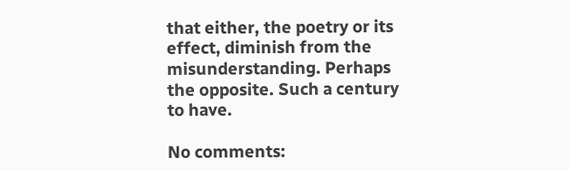that either, the poetry or its effect, diminish from the misunderstanding. Perhaps the opposite. Such a century to have.

No comments: